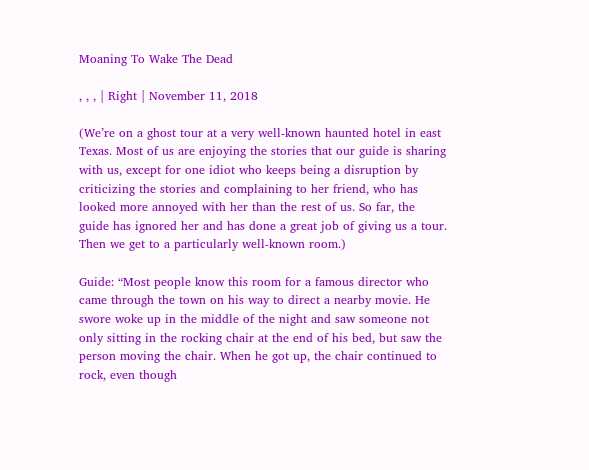Moaning To Wake The Dead

, , , | Right | November 11, 2018

(We’re on a ghost tour at a very well-known haunted hotel in east Texas. Most of us are enjoying the stories that our guide is sharing with us, except for one idiot who keeps being a disruption by criticizing the stories and complaining to her friend, who has looked more annoyed with her than the rest of us. So far, the guide has ignored her and has done a great job of giving us a tour. Then we get to a particularly well-known room.)

Guide: “Most people know this room for a famous director who came through the town on his way to direct a nearby movie. He swore woke up in the middle of the night and saw someone not only sitting in the rocking chair at the end of his bed, but saw the person moving the chair. When he got up, the chair continued to rock, even though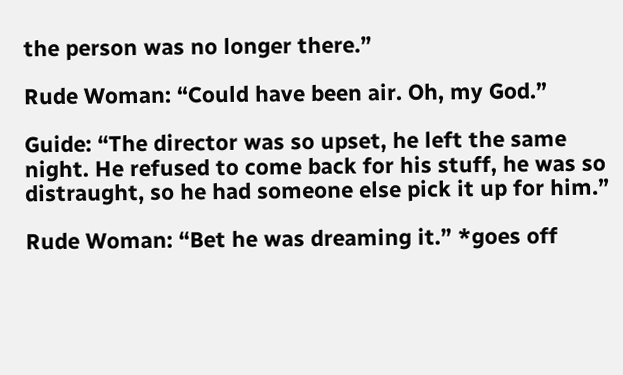the person was no longer there.”

Rude Woman: “Could have been air. Oh, my God.”

Guide: “The director was so upset, he left the same night. He refused to come back for his stuff, he was so distraught, so he had someone else pick it up for him.”

Rude Woman: “Bet he was dreaming it.” *goes off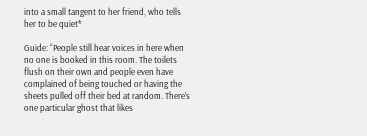into a small tangent to her friend, who tells her to be quiet*

Guide: “People still hear voices in here when no one is booked in this room. The toilets flush on their own and people even have complained of being touched or having the sheets pulled off their bed at random. There’s one particular ghost that likes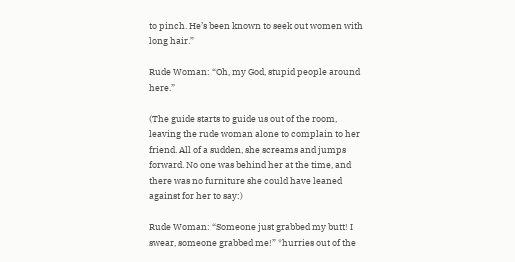to pinch. He’s been known to seek out women with long hair.”

Rude Woman: “Oh, my God, stupid people around here.”

(The guide starts to guide us out of the room, leaving the rude woman alone to complain to her friend. All of a sudden, she screams and jumps forward. No one was behind her at the time, and there was no furniture she could have leaned against for her to say:)

Rude Woman: “Someone just grabbed my butt! I swear, someone grabbed me!” *hurries out of the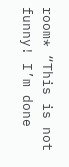room* “This is not funny! I’m done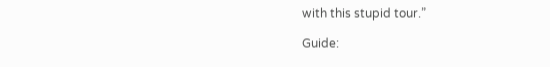with this stupid tour.”

Guide: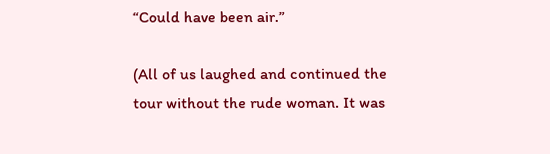“Could have been air.”

(All of us laughed and continued the tour without the rude woman. It was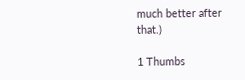much better after that.)

1 Thumbs